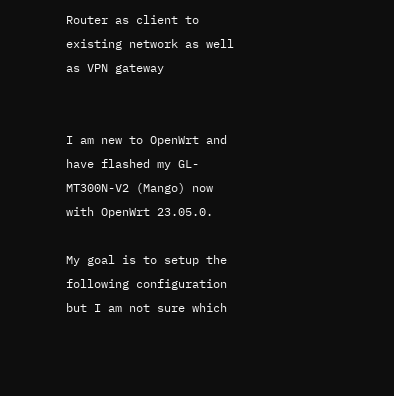Router as client to existing network as well as VPN gateway


I am new to OpenWrt and have flashed my GL-MT300N-V2 (Mango) now with OpenWrt 23.05.0.

My goal is to setup the following configuration but I am not sure which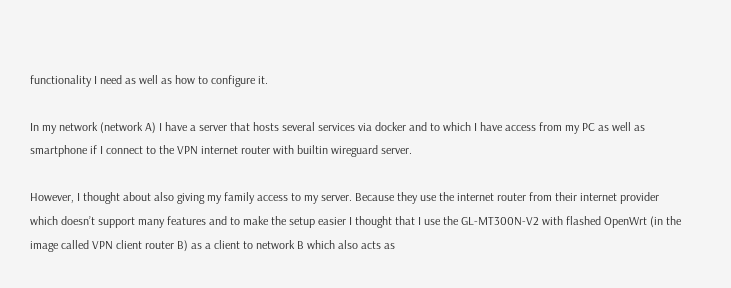functionality I need as well as how to configure it.

In my network (network A) I have a server that hosts several services via docker and to which I have access from my PC as well as smartphone if I connect to the VPN internet router with builtin wireguard server.

However, I thought about also giving my family access to my server. Because they use the internet router from their internet provider which doesn’t support many features and to make the setup easier I thought that I use the GL-MT300N-V2 with flashed OpenWrt (in the image called VPN client router B) as a client to network B which also acts as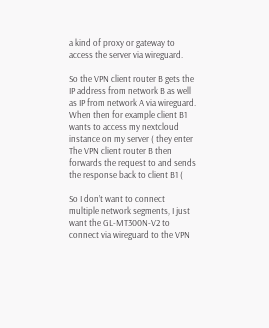a kind of proxy or gateway to access the server via wireguard.

So the VPN client router B gets the IP address from network B as well as IP from network A via wireguard.
When then for example client B1 wants to access my nextcloud instance on my server ( they enter The VPN client router B then forwards the request to and sends the response back to client B1 (

So I don’t want to connect multiple network segments, I just want the GL-MT300N-V2 to connect via wireguard to the VPN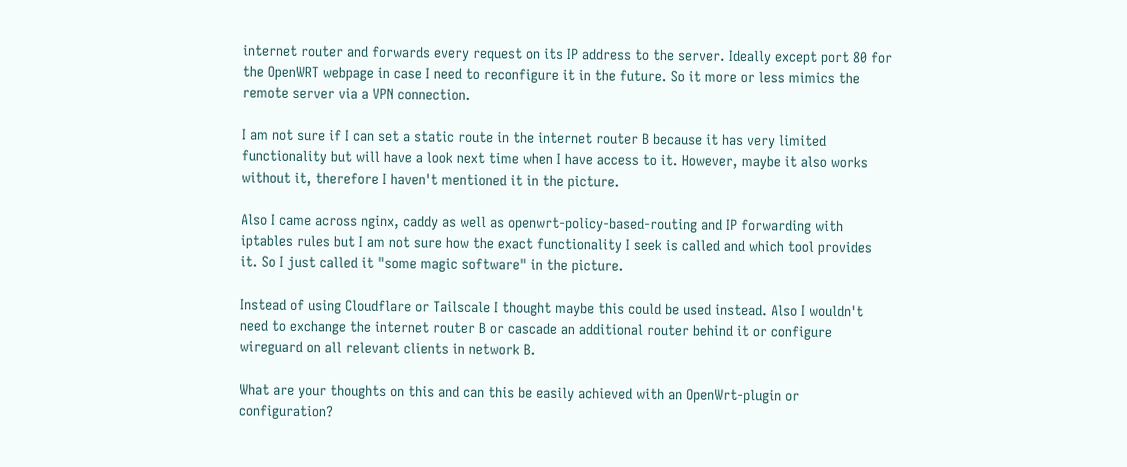internet router and forwards every request on its IP address to the server. Ideally except port 80 for the OpenWRT webpage in case I need to reconfigure it in the future. So it more or less mimics the remote server via a VPN connection.

I am not sure if I can set a static route in the internet router B because it has very limited functionality but will have a look next time when I have access to it. However, maybe it also works without it, therefore I haven't mentioned it in the picture.

Also I came across nginx, caddy as well as openwrt-policy-based-routing and IP forwarding with iptables rules but I am not sure how the exact functionality I seek is called and which tool provides it. So I just called it "some magic software" in the picture.

Instead of using Cloudflare or Tailscale I thought maybe this could be used instead. Also I wouldn't need to exchange the internet router B or cascade an additional router behind it or configure wireguard on all relevant clients in network B.

What are your thoughts on this and can this be easily achieved with an OpenWrt-plugin or configuration?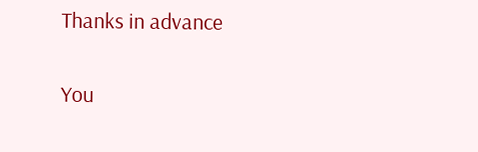Thanks in advance

You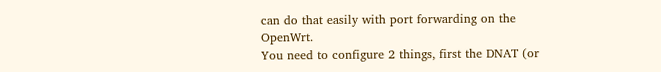can do that easily with port forwarding on the OpenWrt.
You need to configure 2 things, first the DNAT (or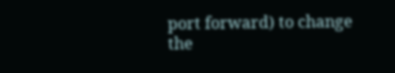port forward) to change the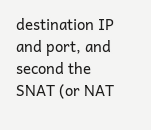destination IP and port, and second the SNAT (or NAT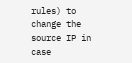rules) to change the source IP in case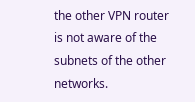the other VPN router is not aware of the subnets of the other networks.